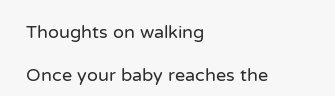Thoughts on walking

Once your baby reaches the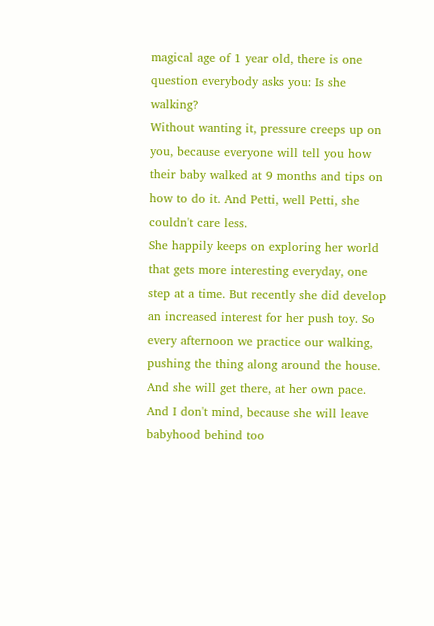magical age of 1 year old, there is one question everybody asks you: Is she walking?
Without wanting it, pressure creeps up on you, because everyone will tell you how their baby walked at 9 months and tips on how to do it. And Petti, well Petti, she couldn't care less.
She happily keeps on exploring her world that gets more interesting everyday, one step at a time. But recently she did develop an increased interest for her push toy. So every afternoon we practice our walking, pushing the thing along around the house. And she will get there, at her own pace.
And I don't mind, because she will leave babyhood behind too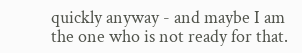quickly anyway - and maybe I am the one who is not ready for that.